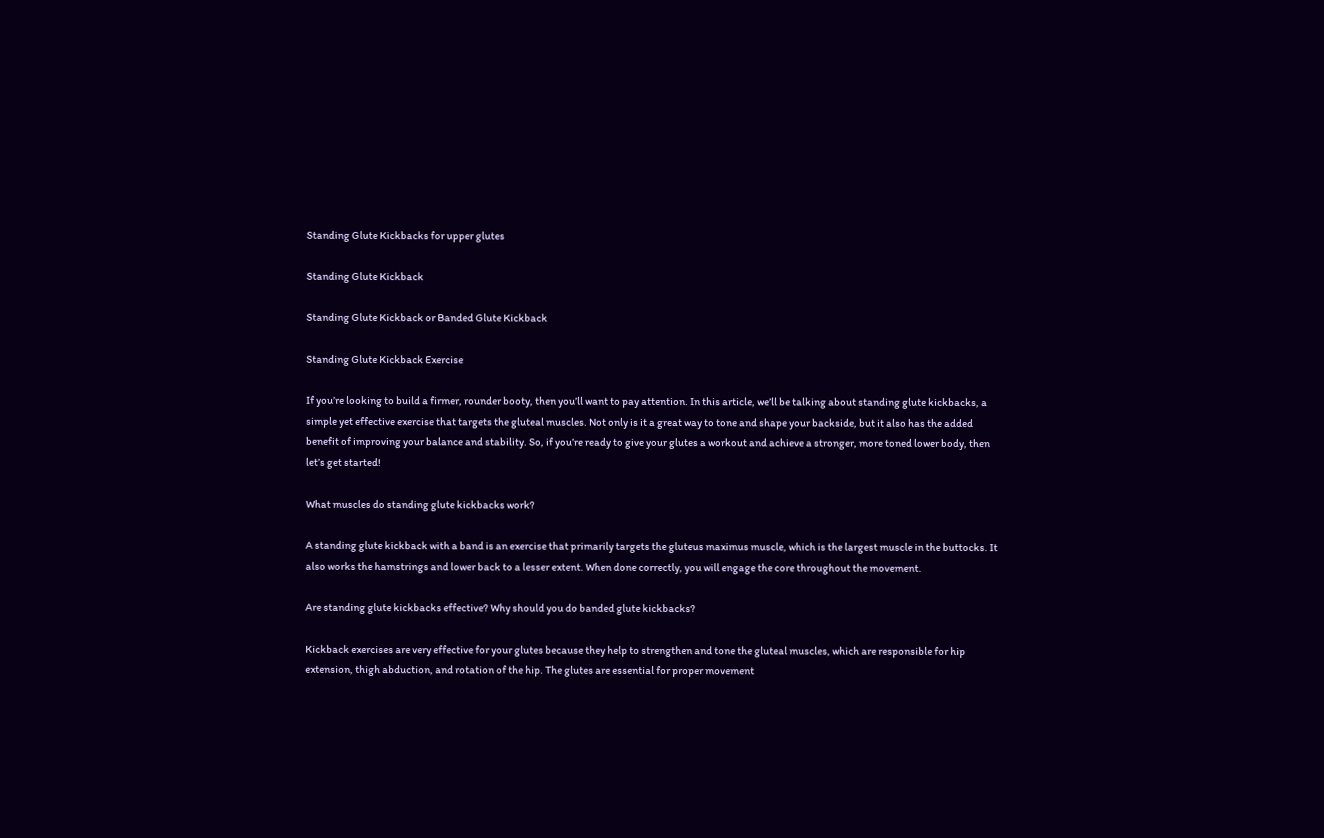Standing Glute Kickbacks for upper glutes

Standing Glute Kickback

Standing Glute Kickback or Banded Glute Kickback

Standing Glute Kickback Exercise

If you’re looking to build a firmer, rounder booty, then you’ll want to pay attention. In this article, we’ll be talking about standing glute kickbacks, a simple yet effective exercise that targets the gluteal muscles. Not only is it a great way to tone and shape your backside, but it also has the added benefit of improving your balance and stability. So, if you’re ready to give your glutes a workout and achieve a stronger, more toned lower body, then let’s get started!

What muscles do standing glute kickbacks work?

A standing glute kickback with a band is an exercise that primarily targets the gluteus maximus muscle, which is the largest muscle in the buttocks. It also works the hamstrings and lower back to a lesser extent. When done correctly, you will engage the core throughout the movement.

Are standing glute kickbacks effective? Why should you do banded glute kickbacks?

Kickback exercises are very effective for your glutes because they help to strengthen and tone the gluteal muscles, which are responsible for hip extension, thigh abduction, and rotation of the hip. The glutes are essential for proper movement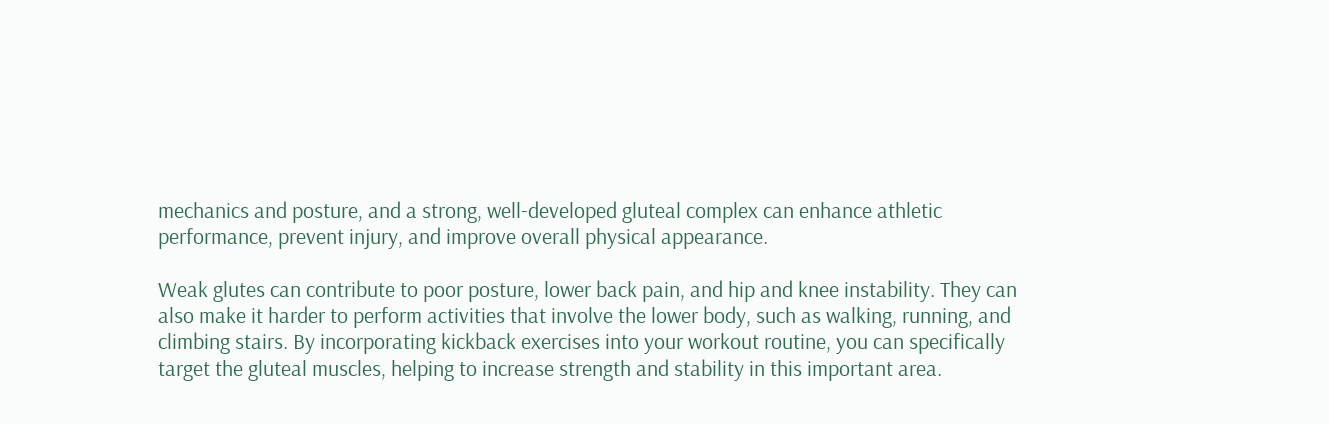mechanics and posture, and a strong, well-developed gluteal complex can enhance athletic performance, prevent injury, and improve overall physical appearance.

Weak glutes can contribute to poor posture, lower back pain, and hip and knee instability. They can also make it harder to perform activities that involve the lower body, such as walking, running, and climbing stairs. By incorporating kickback exercises into your workout routine, you can specifically target the gluteal muscles, helping to increase strength and stability in this important area.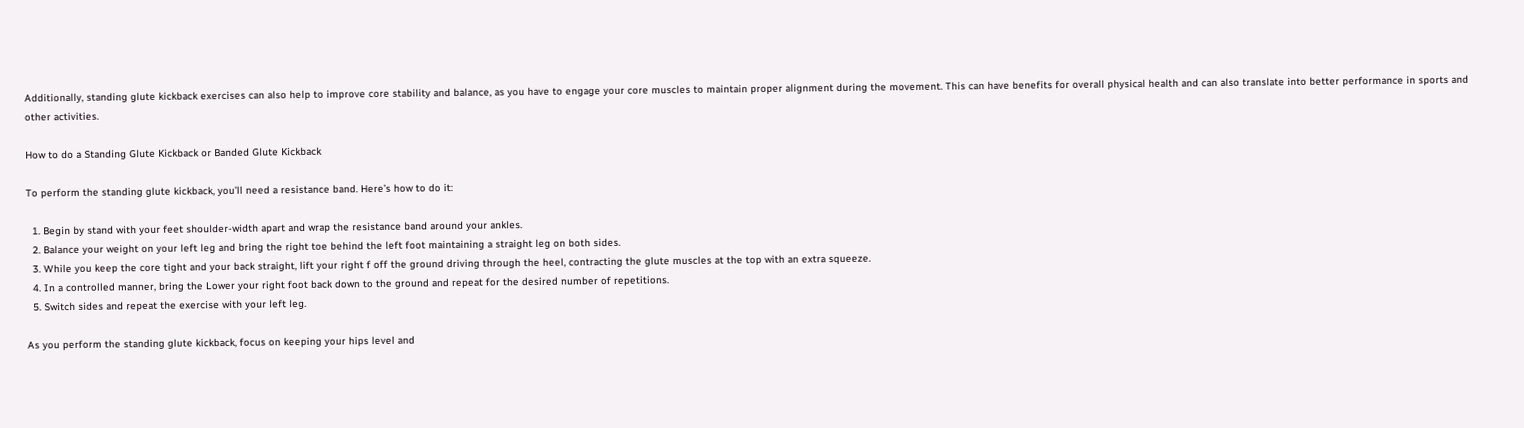Additionally, standing glute kickback exercises can also help to improve core stability and balance, as you have to engage your core muscles to maintain proper alignment during the movement. This can have benefits for overall physical health and can also translate into better performance in sports and other activities.

How to do a Standing Glute Kickback or Banded Glute Kickback

To perform the standing glute kickback, you’ll need a resistance band. Here’s how to do it:

  1. Begin by stand with your feet shoulder-width apart and wrap the resistance band around your ankles.
  2. Balance your weight on your left leg and bring the right toe behind the left foot maintaining a straight leg on both sides.
  3. While you keep the core tight and your back straight, lift your right f off the ground driving through the heel, contracting the glute muscles at the top with an extra squeeze.
  4. In a controlled manner, bring the Lower your right foot back down to the ground and repeat for the desired number of repetitions.
  5. Switch sides and repeat the exercise with your left leg.

As you perform the standing glute kickback, focus on keeping your hips level and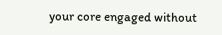your core engaged without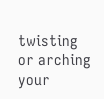twisting or arching your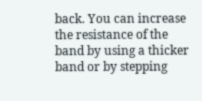back. You can increase the resistance of the band by using a thicker band or by stepping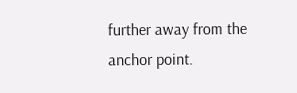further away from the anchor point.